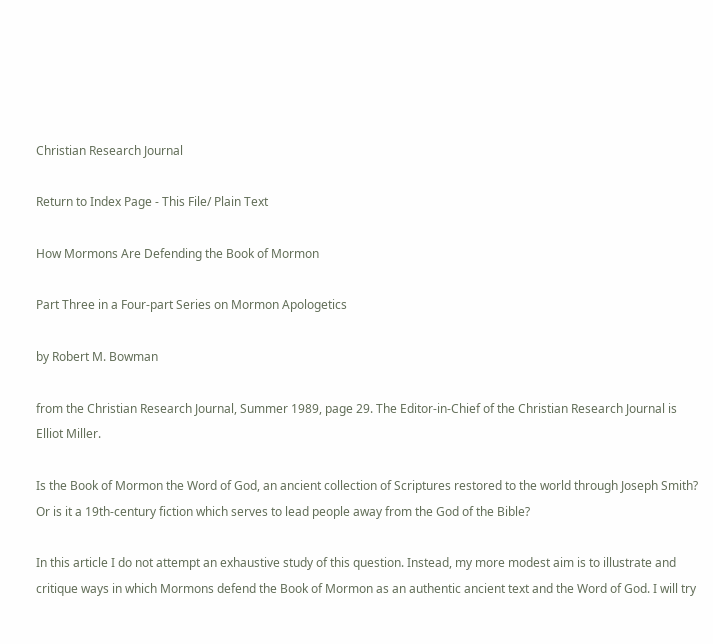Christian Research Journal

Return to Index Page - This File/ Plain Text

How Mormons Are Defending the Book of Mormon

Part Three in a Four-part Series on Mormon Apologetics

by Robert M. Bowman

from the Christian Research Journal, Summer 1989, page 29. The Editor-in-Chief of the Christian Research Journal is Elliot Miller.

Is the Book of Mormon the Word of God, an ancient collection of Scriptures restored to the world through Joseph Smith? Or is it a 19th-century fiction which serves to lead people away from the God of the Bible?

In this article I do not attempt an exhaustive study of this question. Instead, my more modest aim is to illustrate and critique ways in which Mormons defend the Book of Mormon as an authentic ancient text and the Word of God. I will try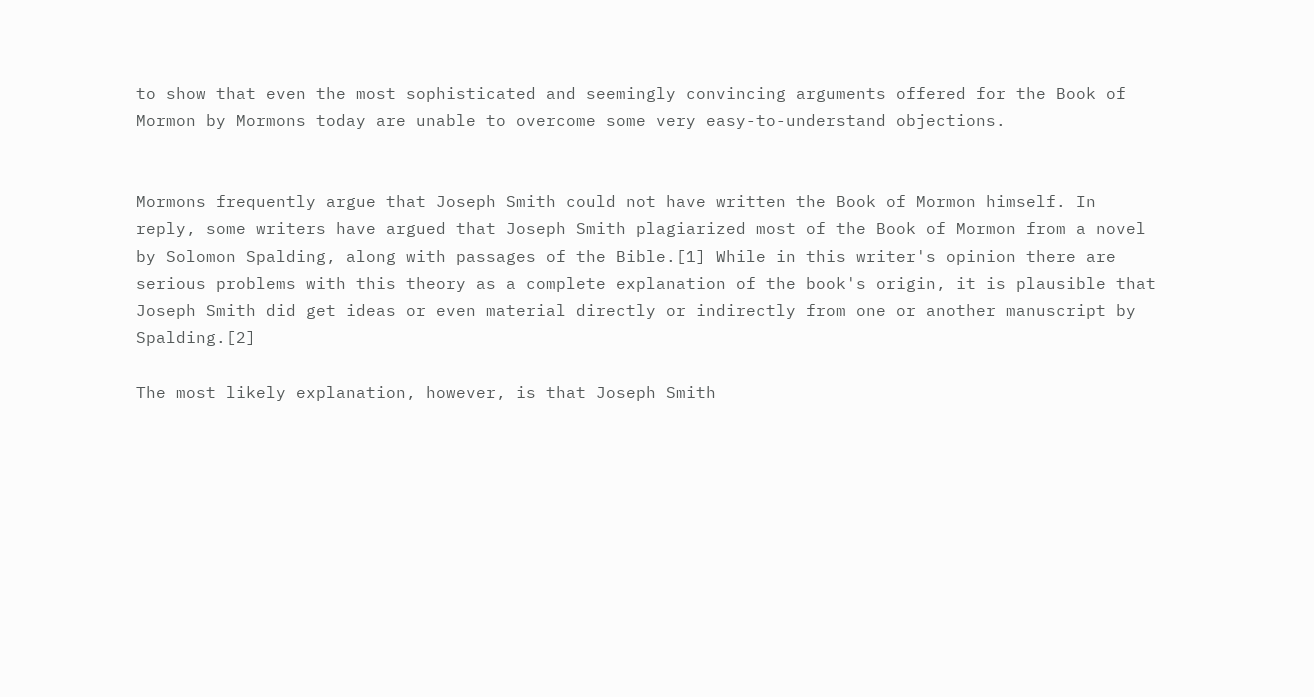to show that even the most sophisticated and seemingly convincing arguments offered for the Book of Mormon by Mormons today are unable to overcome some very easy-to-understand objections.


Mormons frequently argue that Joseph Smith could not have written the Book of Mormon himself. In reply, some writers have argued that Joseph Smith plagiarized most of the Book of Mormon from a novel by Solomon Spalding, along with passages of the Bible.[1] While in this writer's opinion there are serious problems with this theory as a complete explanation of the book's origin, it is plausible that Joseph Smith did get ideas or even material directly or indirectly from one or another manuscript by Spalding.[2]

The most likely explanation, however, is that Joseph Smith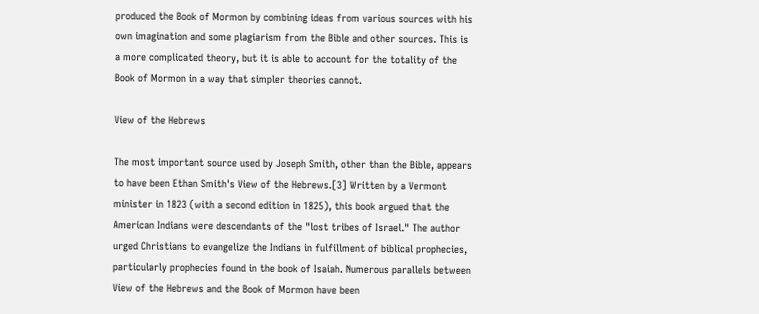produced the Book of Mormon by combining ideas from various sources with his own imagination and some plagiarism from the Bible and other sources. This is a more complicated theory, but it is able to account for the totality of the Book of Mormon in a way that simpler theories cannot.

View of the Hebrews

The most important source used by Joseph Smith, other than the Bible, appears to have been Ethan Smith's View of the Hebrews.[3] Written by a Vermont minister in 1823 (with a second edition in 1825), this book argued that the American Indians were descendants of the "lost tribes of Israel." The author urged Christians to evangelize the Indians in fulfillment of biblical prophecies, particularly prophecies found in the book of Isaiah. Numerous parallels between View of the Hebrews and the Book of Mormon have been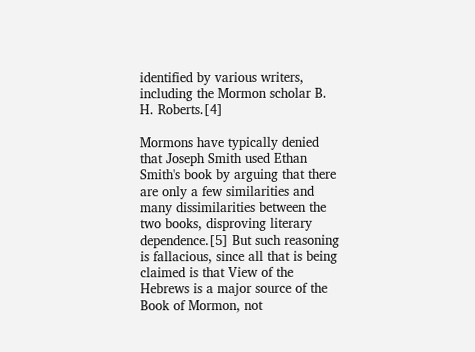identified by various writers, including the Mormon scholar B. H. Roberts.[4]

Mormons have typically denied that Joseph Smith used Ethan Smith's book by arguing that there are only a few similarities and many dissimilarities between the two books, disproving literary dependence.[5] But such reasoning is fallacious, since all that is being claimed is that View of the Hebrews is a major source of the Book of Mormon, not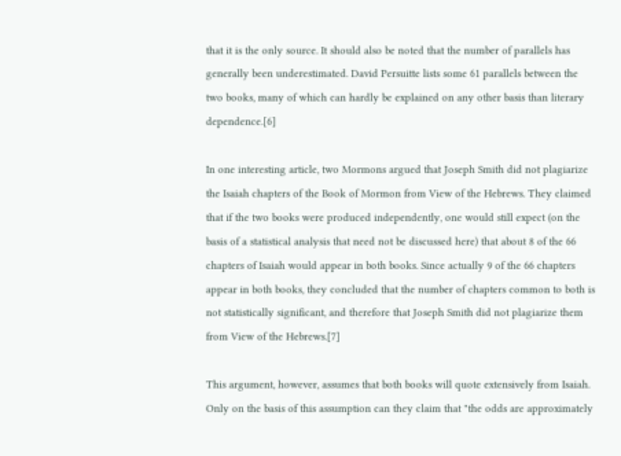that it is the only source. It should also be noted that the number of parallels has generally been underestimated. David Persuitte lists some 61 parallels between the two books, many of which can hardly be explained on any other basis than literary dependence.[6]

In one interesting article, two Mormons argued that Joseph Smith did not plagiarize the Isaiah chapters of the Book of Mormon from View of the Hebrews. They claimed that if the two books were produced independently, one would still expect (on the basis of a statistical analysis that need not be discussed here) that about 8 of the 66 chapters of Isaiah would appear in both books. Since actually 9 of the 66 chapters appear in both books, they concluded that the number of chapters common to both is not statistically significant, and therefore that Joseph Smith did not plagiarize them from View of the Hebrews.[7]

This argument, however, assumes that both books will quote extensively from Isaiah. Only on the basis of this assumption can they claim that "the odds are approximately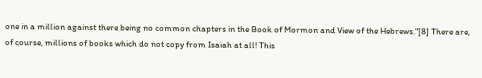one in a million against there being no common chapters in the Book of Mormon and View of the Hebrews."[8] There are, of course, millions of books which do not copy from Isaiah at all! This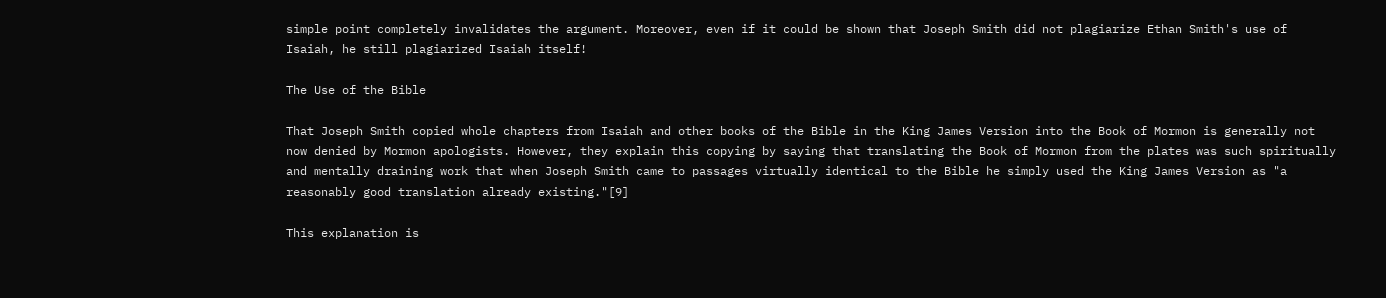simple point completely invalidates the argument. Moreover, even if it could be shown that Joseph Smith did not plagiarize Ethan Smith's use of Isaiah, he still plagiarized Isaiah itself!

The Use of the Bible

That Joseph Smith copied whole chapters from Isaiah and other books of the Bible in the King James Version into the Book of Mormon is generally not now denied by Mormon apologists. However, they explain this copying by saying that translating the Book of Mormon from the plates was such spiritually and mentally draining work that when Joseph Smith came to passages virtually identical to the Bible he simply used the King James Version as "a reasonably good translation already existing."[9]

This explanation is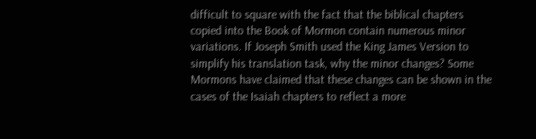difficult to square with the fact that the biblical chapters copied into the Book of Mormon contain numerous minor variations. If Joseph Smith used the King James Version to simplify his translation task, why the minor changes? Some Mormons have claimed that these changes can be shown in the cases of the Isaiah chapters to reflect a more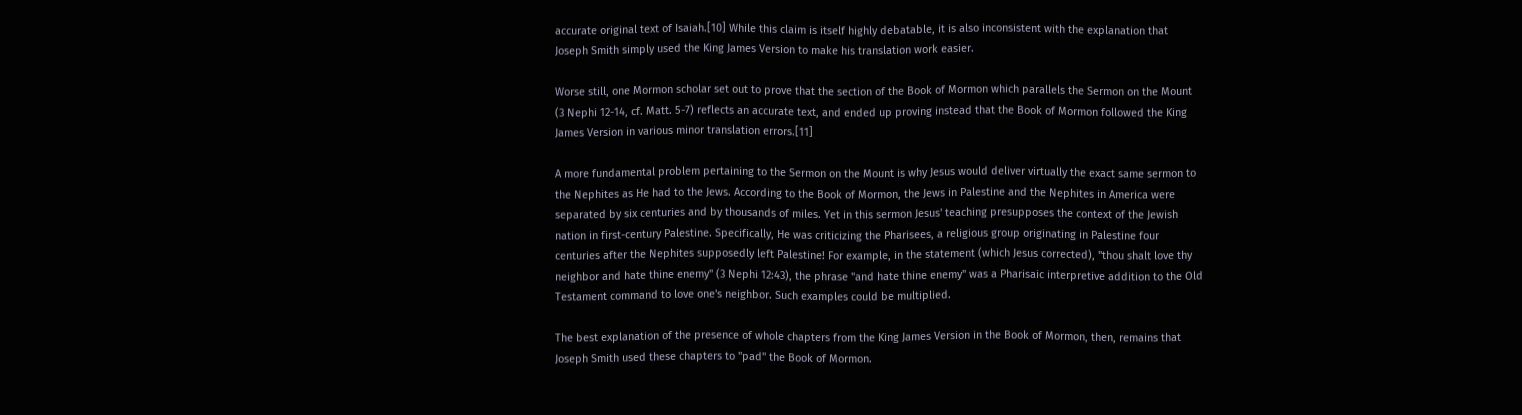accurate original text of Isaiah.[10] While this claim is itself highly debatable, it is also inconsistent with the explanation that Joseph Smith simply used the King James Version to make his translation work easier.

Worse still, one Mormon scholar set out to prove that the section of the Book of Mormon which parallels the Sermon on the Mount (3 Nephi 12-14, cf. Matt. 5-7) reflects an accurate text, and ended up proving instead that the Book of Mormon followed the King James Version in various minor translation errors.[11]

A more fundamental problem pertaining to the Sermon on the Mount is why Jesus would deliver virtually the exact same sermon to the Nephites as He had to the Jews. According to the Book of Mormon, the Jews in Palestine and the Nephites in America were separated by six centuries and by thousands of miles. Yet in this sermon Jesus' teaching presupposes the context of the Jewish nation in first-century Palestine. Specifically, He was criticizing the Pharisees, a religious group originating in Palestine four centuries after the Nephites supposedly left Palestine! For example, in the statement (which Jesus corrected), "thou shalt love thy neighbor and hate thine enemy" (3 Nephi 12:43), the phrase "and hate thine enemy" was a Pharisaic interpretive addition to the Old Testament command to love one's neighbor. Such examples could be multiplied.

The best explanation of the presence of whole chapters from the King James Version in the Book of Mormon, then, remains that Joseph Smith used these chapters to "pad" the Book of Mormon.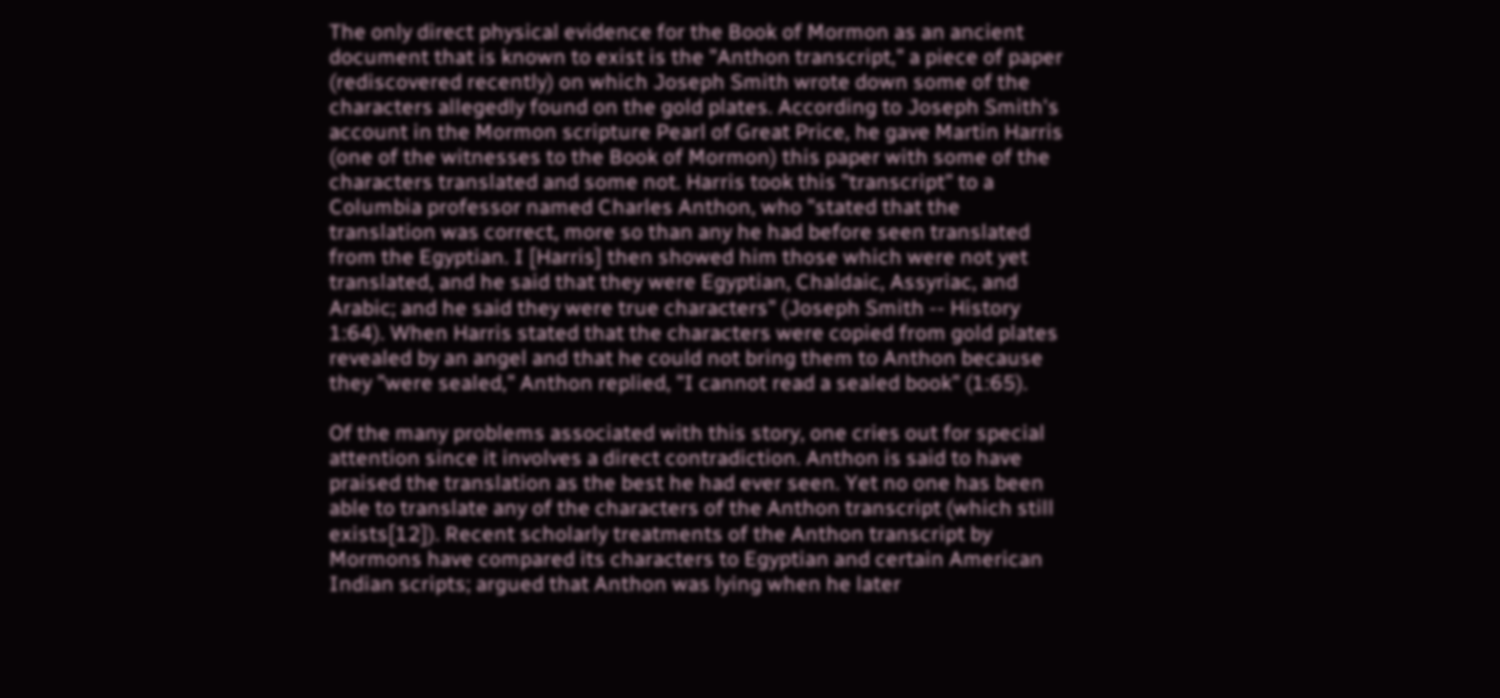The only direct physical evidence for the Book of Mormon as an ancient document that is known to exist is the "Anthon transcript," a piece of paper (rediscovered recently) on which Joseph Smith wrote down some of the characters allegedly found on the gold plates. According to Joseph Smith's account in the Mormon scripture Pearl of Great Price, he gave Martin Harris (one of the witnesses to the Book of Mormon) this paper with some of the characters translated and some not. Harris took this "transcript" to a Columbia professor named Charles Anthon, who "stated that the translation was correct, more so than any he had before seen translated from the Egyptian. I [Harris] then showed him those which were not yet translated, and he said that they were Egyptian, Chaldaic, Assyriac, and Arabic; and he said they were true characters" (Joseph Smith -- History 1:64). When Harris stated that the characters were copied from gold plates revealed by an angel and that he could not bring them to Anthon because they "were sealed," Anthon replied, "I cannot read a sealed book" (1:65).

Of the many problems associated with this story, one cries out for special attention since it involves a direct contradiction. Anthon is said to have praised the translation as the best he had ever seen. Yet no one has been able to translate any of the characters of the Anthon transcript (which still exists[12]). Recent scholarly treatments of the Anthon transcript by Mormons have compared its characters to Egyptian and certain American Indian scripts; argued that Anthon was lying when he later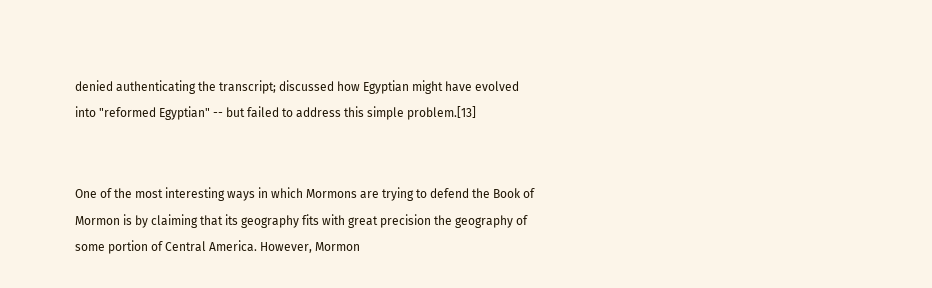denied authenticating the transcript; discussed how Egyptian might have evolved into "reformed Egyptian" -- but failed to address this simple problem.[13]


One of the most interesting ways in which Mormons are trying to defend the Book of Mormon is by claiming that its geography fits with great precision the geography of some portion of Central America. However, Mormon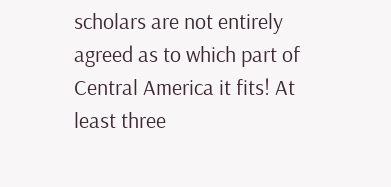scholars are not entirely agreed as to which part of Central America it fits! At least three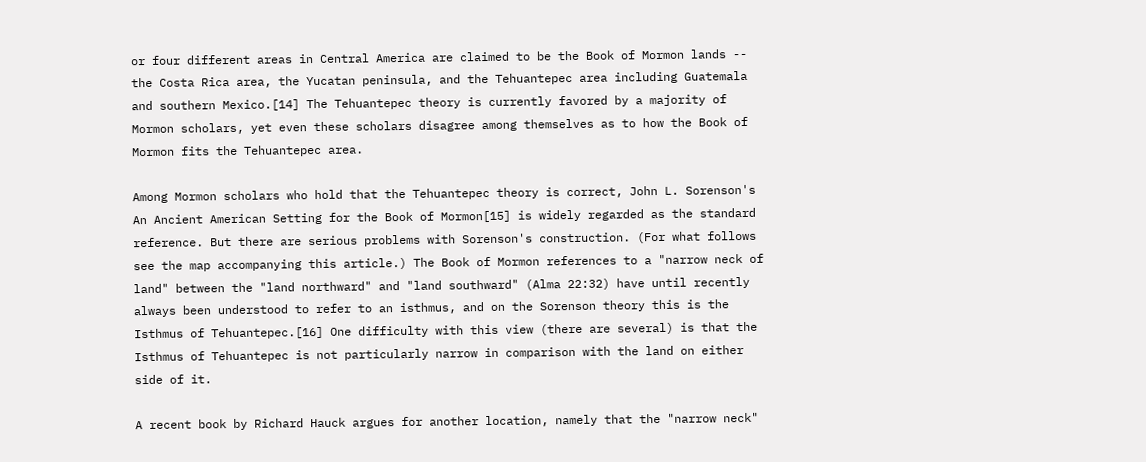or four different areas in Central America are claimed to be the Book of Mormon lands -- the Costa Rica area, the Yucatan peninsula, and the Tehuantepec area including Guatemala and southern Mexico.[14] The Tehuantepec theory is currently favored by a majority of Mormon scholars, yet even these scholars disagree among themselves as to how the Book of Mormon fits the Tehuantepec area.

Among Mormon scholars who hold that the Tehuantepec theory is correct, John L. Sorenson's An Ancient American Setting for the Book of Mormon[15] is widely regarded as the standard reference. But there are serious problems with Sorenson's construction. (For what follows see the map accompanying this article.) The Book of Mormon references to a "narrow neck of land" between the "land northward" and "land southward" (Alma 22:32) have until recently always been understood to refer to an isthmus, and on the Sorenson theory this is the Isthmus of Tehuantepec.[16] One difficulty with this view (there are several) is that the Isthmus of Tehuantepec is not particularly narrow in comparison with the land on either side of it.

A recent book by Richard Hauck argues for another location, namely that the "narrow neck"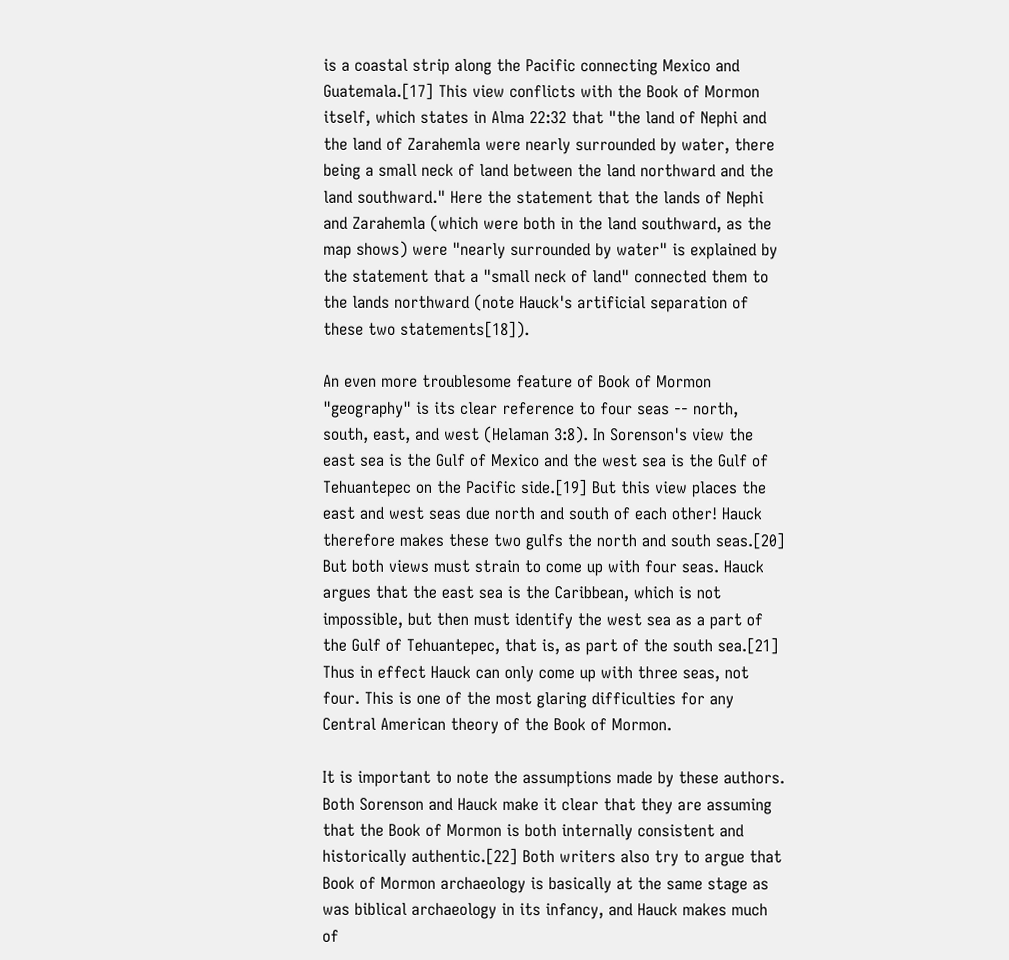is a coastal strip along the Pacific connecting Mexico and Guatemala.[17] This view conflicts with the Book of Mormon itself, which states in Alma 22:32 that "the land of Nephi and the land of Zarahemla were nearly surrounded by water, there being a small neck of land between the land northward and the land southward." Here the statement that the lands of Nephi and Zarahemla (which were both in the land southward, as the map shows) were "nearly surrounded by water" is explained by the statement that a "small neck of land" connected them to the lands northward (note Hauck's artificial separation of these two statements[18]).

An even more troublesome feature of Book of Mormon "geography" is its clear reference to four seas -- north, south, east, and west (Helaman 3:8). In Sorenson's view the east sea is the Gulf of Mexico and the west sea is the Gulf of Tehuantepec on the Pacific side.[19] But this view places the east and west seas due north and south of each other! Hauck therefore makes these two gulfs the north and south seas.[20] But both views must strain to come up with four seas. Hauck argues that the east sea is the Caribbean, which is not impossible, but then must identify the west sea as a part of the Gulf of Tehuantepec, that is, as part of the south sea.[21] Thus in effect Hauck can only come up with three seas, not four. This is one of the most glaring difficulties for any Central American theory of the Book of Mormon.

It is important to note the assumptions made by these authors. Both Sorenson and Hauck make it clear that they are assuming that the Book of Mormon is both internally consistent and historically authentic.[22] Both writers also try to argue that Book of Mormon archaeology is basically at the same stage as was biblical archaeology in its infancy, and Hauck makes much of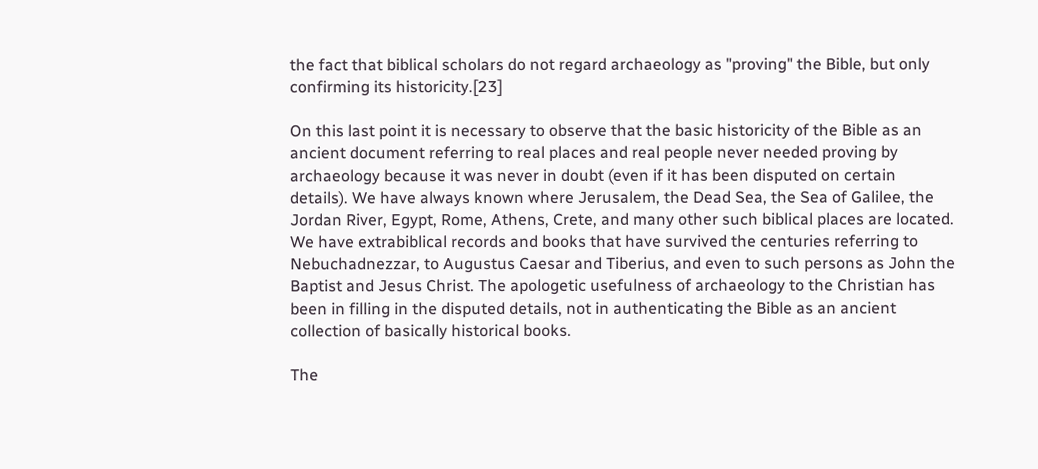the fact that biblical scholars do not regard archaeology as "proving" the Bible, but only confirming its historicity.[23]

On this last point it is necessary to observe that the basic historicity of the Bible as an ancient document referring to real places and real people never needed proving by archaeology because it was never in doubt (even if it has been disputed on certain details). We have always known where Jerusalem, the Dead Sea, the Sea of Galilee, the Jordan River, Egypt, Rome, Athens, Crete, and many other such biblical places are located. We have extrabiblical records and books that have survived the centuries referring to Nebuchadnezzar, to Augustus Caesar and Tiberius, and even to such persons as John the Baptist and Jesus Christ. The apologetic usefulness of archaeology to the Christian has been in filling in the disputed details, not in authenticating the Bible as an ancient collection of basically historical books.

The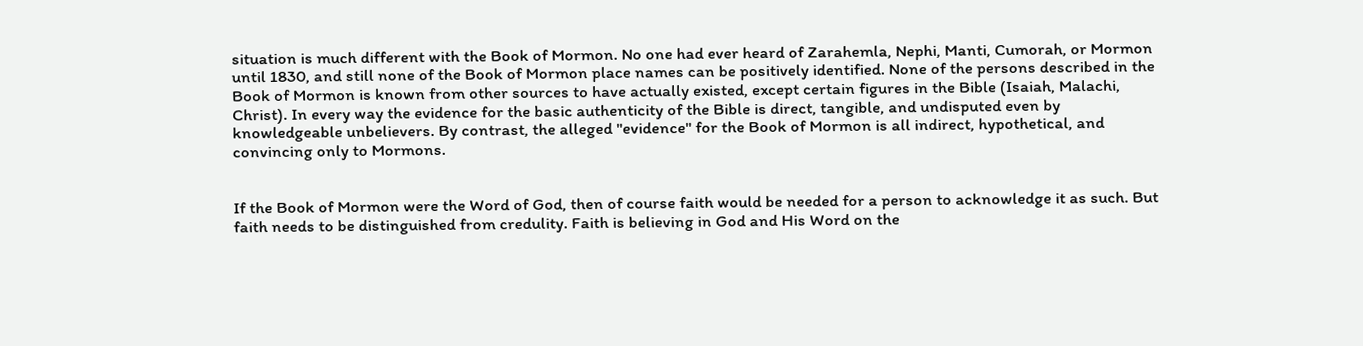situation is much different with the Book of Mormon. No one had ever heard of Zarahemla, Nephi, Manti, Cumorah, or Mormon until 1830, and still none of the Book of Mormon place names can be positively identified. None of the persons described in the Book of Mormon is known from other sources to have actually existed, except certain figures in the Bible (Isaiah, Malachi, Christ). In every way the evidence for the basic authenticity of the Bible is direct, tangible, and undisputed even by knowledgeable unbelievers. By contrast, the alleged "evidence" for the Book of Mormon is all indirect, hypothetical, and convincing only to Mormons.


If the Book of Mormon were the Word of God, then of course faith would be needed for a person to acknowledge it as such. But faith needs to be distinguished from credulity. Faith is believing in God and His Word on the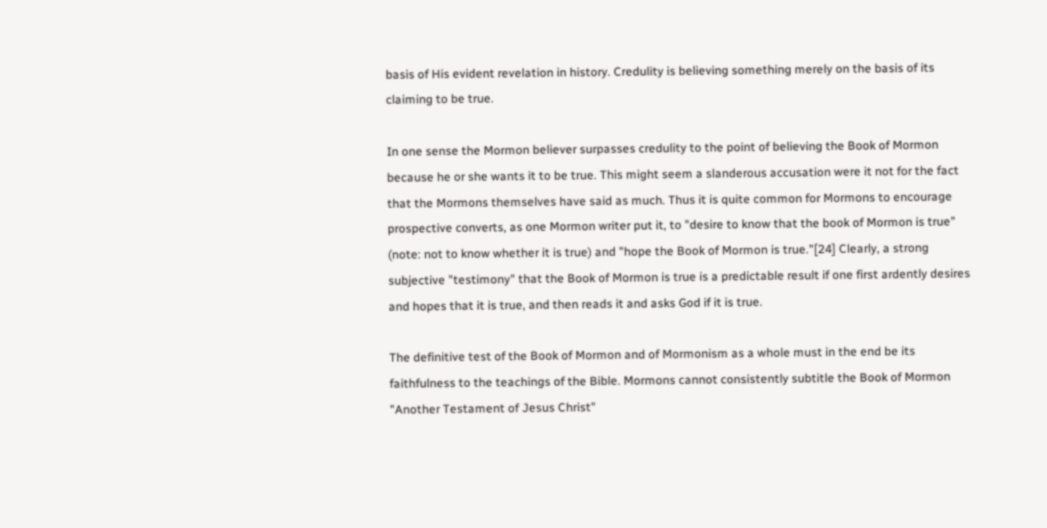basis of His evident revelation in history. Credulity is believing something merely on the basis of its claiming to be true.

In one sense the Mormon believer surpasses credulity to the point of believing the Book of Mormon because he or she wants it to be true. This might seem a slanderous accusation were it not for the fact that the Mormons themselves have said as much. Thus it is quite common for Mormons to encourage prospective converts, as one Mormon writer put it, to "desire to know that the book of Mormon is true" (note: not to know whether it is true) and "hope the Book of Mormon is true."[24] Clearly, a strong subjective "testimony" that the Book of Mormon is true is a predictable result if one first ardently desires and hopes that it is true, and then reads it and asks God if it is true.

The definitive test of the Book of Mormon and of Mormonism as a whole must in the end be its faithfulness to the teachings of the Bible. Mormons cannot consistently subtitle the Book of Mormon "Another Testament of Jesus Christ"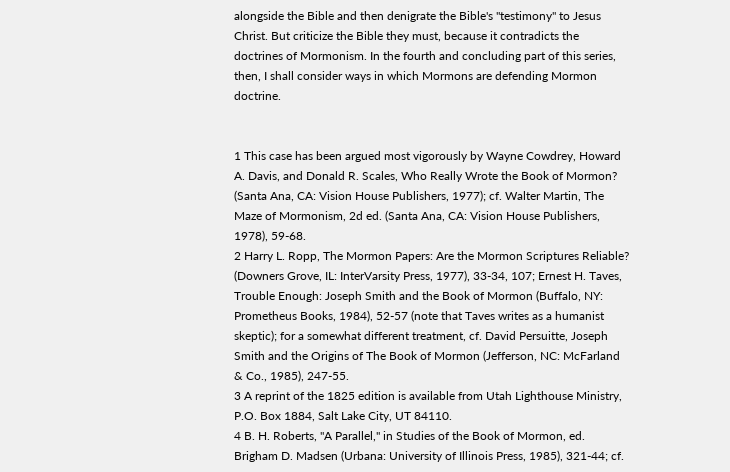alongside the Bible and then denigrate the Bible's "testimony" to Jesus Christ. But criticize the Bible they must, because it contradicts the doctrines of Mormonism. In the fourth and concluding part of this series, then, I shall consider ways in which Mormons are defending Mormon doctrine.


1 This case has been argued most vigorously by Wayne Cowdrey, Howard A. Davis, and Donald R. Scales, Who Really Wrote the Book of Mormon? (Santa Ana, CA: Vision House Publishers, 1977); cf. Walter Martin, The Maze of Mormonism, 2d ed. (Santa Ana, CA: Vision House Publishers, 1978), 59-68.
2 Harry L. Ropp, The Mormon Papers: Are the Mormon Scriptures Reliable? (Downers Grove, IL: InterVarsity Press, 1977), 33-34, 107; Ernest H. Taves, Trouble Enough: Joseph Smith and the Book of Mormon (Buffalo, NY: Prometheus Books, 1984), 52-57 (note that Taves writes as a humanist skeptic); for a somewhat different treatment, cf. David Persuitte, Joseph Smith and the Origins of The Book of Mormon (Jefferson, NC: McFarland & Co., 1985), 247-55.
3 A reprint of the 1825 edition is available from Utah Lighthouse Ministry, P.O. Box 1884, Salt Lake City, UT 84110.
4 B. H. Roberts, "A Parallel," in Studies of the Book of Mormon, ed. Brigham D. Madsen (Urbana: University of Illinois Press, 1985), 321-44; cf.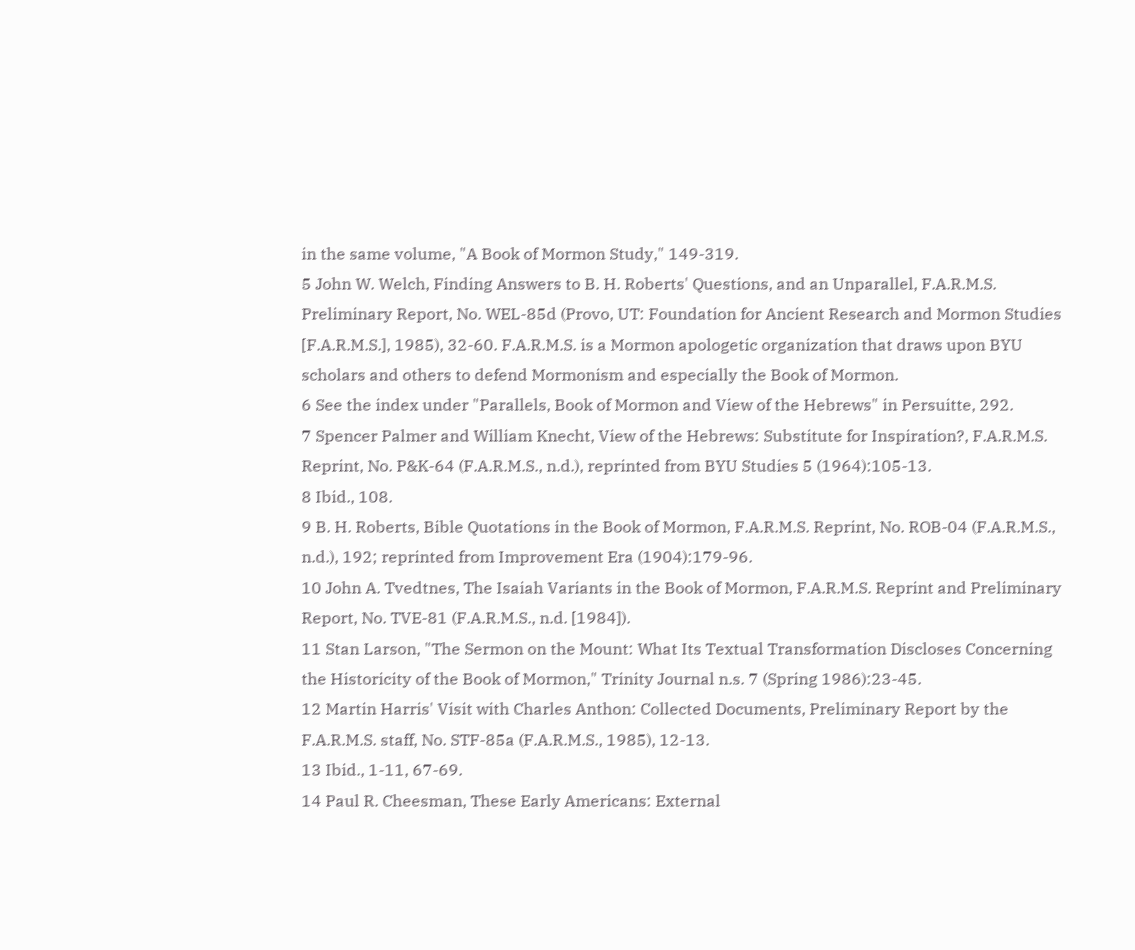in the same volume, "A Book of Mormon Study," 149-319.
5 John W. Welch, Finding Answers to B. H. Roberts' Questions, and an Unparallel, F.A.R.M.S. Preliminary Report, No. WEL-85d (Provo, UT: Foundation for Ancient Research and Mormon Studies [F.A.R.M.S.], 1985), 32-60. F.A.R.M.S. is a Mormon apologetic organization that draws upon BYU scholars and others to defend Mormonism and especially the Book of Mormon.
6 See the index under "Parallels, Book of Mormon and View of the Hebrews" in Persuitte, 292.
7 Spencer Palmer and William Knecht, View of the Hebrews: Substitute for Inspiration?, F.A.R.M.S. Reprint, No. P&K-64 (F.A.R.M.S., n.d.), reprinted from BYU Studies 5 (1964):105-13.
8 Ibid., 108.
9 B. H. Roberts, Bible Quotations in the Book of Mormon, F.A.R.M.S. Reprint, No. ROB-04 (F.A.R.M.S., n.d.), 192; reprinted from Improvement Era (1904):179-96.
10 John A. Tvedtnes, The Isaiah Variants in the Book of Mormon, F.A.R.M.S. Reprint and Preliminary Report, No. TVE-81 (F.A.R.M.S., n.d. [1984]).
11 Stan Larson, "The Sermon on the Mount: What Its Textual Transformation Discloses Concerning the Historicity of the Book of Mormon," Trinity Journal n.s. 7 (Spring 1986):23-45.
12 Martin Harris' Visit with Charles Anthon: Collected Documents, Preliminary Report by the F.A.R.M.S. staff, No. STF-85a (F.A.R.M.S., 1985), 12-13.
13 Ibid., 1-11, 67-69.
14 Paul R. Cheesman, These Early Americans: External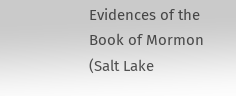Evidences of the Book of Mormon (Salt Lake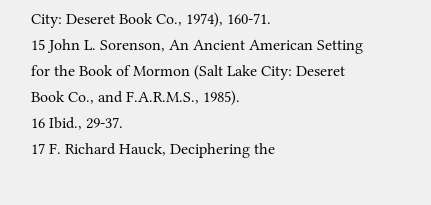City: Deseret Book Co., 1974), 160-71.
15 John L. Sorenson, An Ancient American Setting for the Book of Mormon (Salt Lake City: Deseret Book Co., and F.A.R.M.S., 1985).
16 Ibid., 29-37.
17 F. Richard Hauck, Deciphering the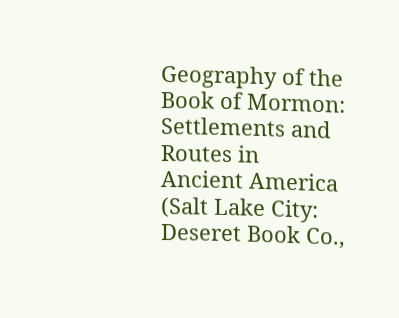Geography of the Book of Mormon: Settlements and Routes in Ancient America (Salt Lake City: Deseret Book Co.,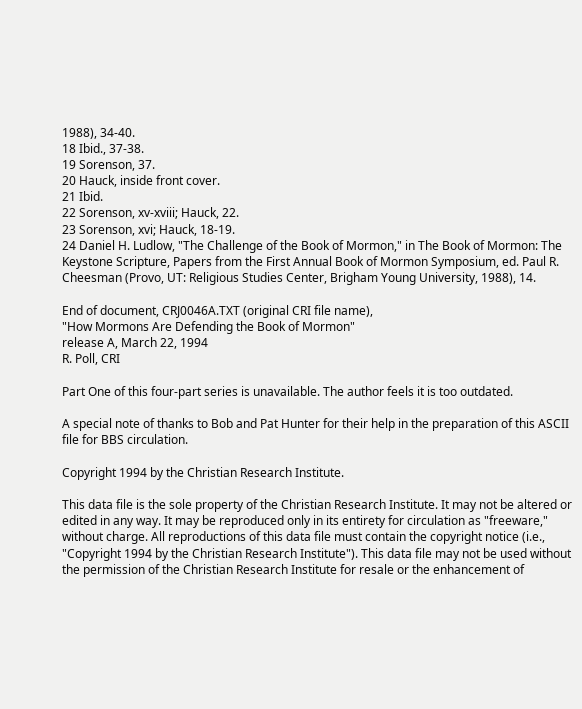1988), 34-40.
18 Ibid., 37-38.
19 Sorenson, 37.
20 Hauck, inside front cover.
21 Ibid.
22 Sorenson, xv-xviii; Hauck, 22.
23 Sorenson, xvi; Hauck, 18-19.
24 Daniel H. Ludlow, "The Challenge of the Book of Mormon," in The Book of Mormon: The Keystone Scripture, Papers from the First Annual Book of Mormon Symposium, ed. Paul R. Cheesman (Provo, UT: Religious Studies Center, Brigham Young University, 1988), 14.

End of document, CRJ0046A.TXT (original CRI file name),
"How Mormons Are Defending the Book of Mormon"
release A, March 22, 1994
R. Poll, CRI

Part One of this four-part series is unavailable. The author feels it is too outdated.

A special note of thanks to Bob and Pat Hunter for their help in the preparation of this ASCII file for BBS circulation.

Copyright 1994 by the Christian Research Institute.

This data file is the sole property of the Christian Research Institute. It may not be altered or edited in any way. It may be reproduced only in its entirety for circulation as "freeware," without charge. All reproductions of this data file must contain the copyright notice (i.e., "Copyright 1994 by the Christian Research Institute"). This data file may not be used without the permission of the Christian Research Institute for resale or the enhancement of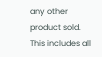any other product sold. This includes all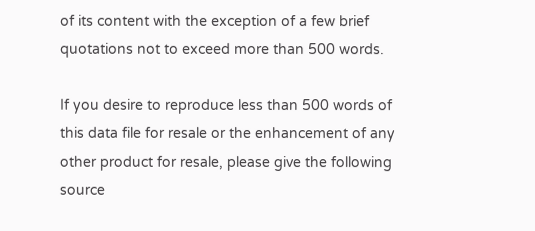of its content with the exception of a few brief quotations not to exceed more than 500 words.

If you desire to reproduce less than 500 words of this data file for resale or the enhancement of any other product for resale, please give the following source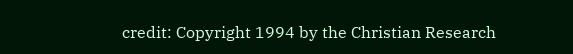credit: Copyright 1994 by the Christian Research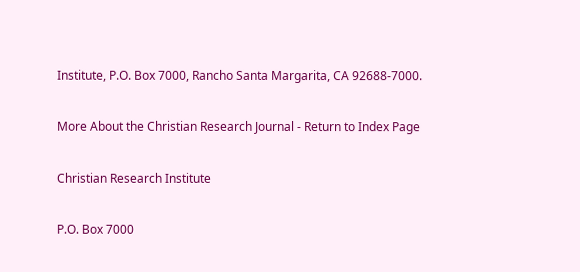Institute, P.O. Box 7000, Rancho Santa Margarita, CA 92688-7000.

More About the Christian Research Journal - Return to Index Page

Christian Research Institute

P.O. Box 7000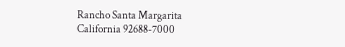Rancho Santa Margarita
California 92688-7000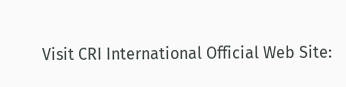Visit CRI International Official Web Site: